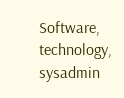Software, technology, sysadmin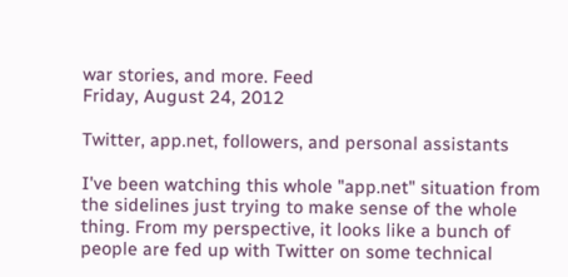war stories, and more. Feed
Friday, August 24, 2012

Twitter, app.net, followers, and personal assistants

I've been watching this whole "app.net" situation from the sidelines just trying to make sense of the whole thing. From my perspective, it looks like a bunch of people are fed up with Twitter on some technical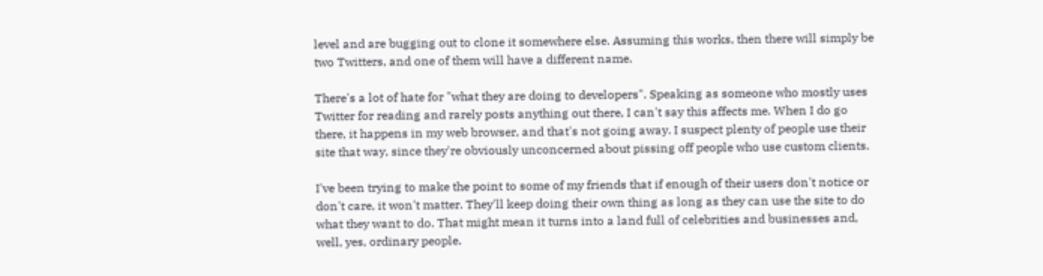level and are bugging out to clone it somewhere else. Assuming this works, then there will simply be two Twitters, and one of them will have a different name.

There's a lot of hate for "what they are doing to developers". Speaking as someone who mostly uses Twitter for reading and rarely posts anything out there, I can't say this affects me. When I do go there, it happens in my web browser, and that's not going away. I suspect plenty of people use their site that way, since they're obviously unconcerned about pissing off people who use custom clients.

I've been trying to make the point to some of my friends that if enough of their users don't notice or don't care, it won't matter. They'll keep doing their own thing as long as they can use the site to do what they want to do. That might mean it turns into a land full of celebrities and businesses and, well, yes, ordinary people.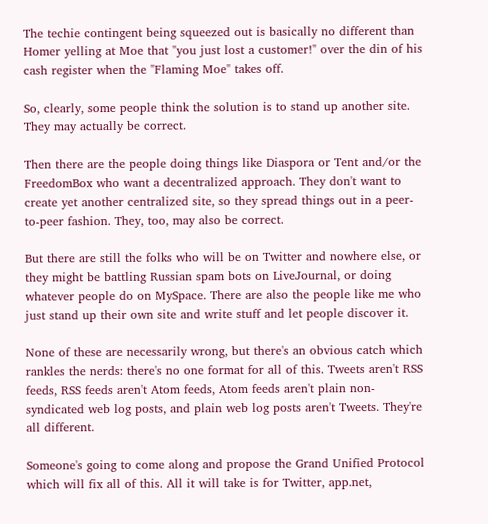The techie contingent being squeezed out is basically no different than Homer yelling at Moe that "you just lost a customer!" over the din of his cash register when the "Flaming Moe" takes off.

So, clearly, some people think the solution is to stand up another site. They may actually be correct.

Then there are the people doing things like Diaspora or Tent and/or the FreedomBox who want a decentralized approach. They don't want to create yet another centralized site, so they spread things out in a peer-to-peer fashion. They, too, may also be correct.

But there are still the folks who will be on Twitter and nowhere else, or they might be battling Russian spam bots on LiveJournal, or doing whatever people do on MySpace. There are also the people like me who just stand up their own site and write stuff and let people discover it.

None of these are necessarily wrong, but there's an obvious catch which rankles the nerds: there's no one format for all of this. Tweets aren't RSS feeds, RSS feeds aren't Atom feeds, Atom feeds aren't plain non-syndicated web log posts, and plain web log posts aren't Tweets. They're all different.

Someone's going to come along and propose the Grand Unified Protocol which will fix all of this. All it will take is for Twitter, app.net,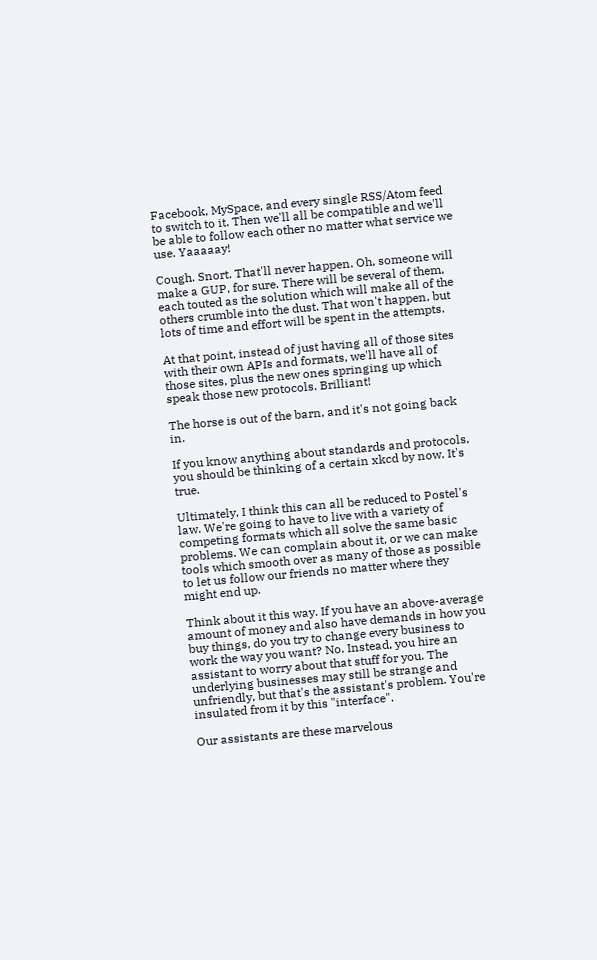Facebook, MySpace, and every single RSS/Atom feed to switch to it. Then we'll all be compatible and we'll be able to follow each other no matter what service we use. Yaaaaay!

Cough. Snort. That'll never happen. Oh, someone will make a GUP, for sure. There will be several of them, each touted as the solution which will make all of the others crumble into the dust. That won't happen, but lots of time and effort will be spent in the attempts.

At that point, instead of just having all of those sites with their own APIs and formats, we'll have all of those sites, plus the new ones springing up which speak those new protocols. Brilliant!

The horse is out of the barn, and it's not going back in.

If you know anything about standards and protocols, you should be thinking of a certain xkcd by now. It's true.

Ultimately, I think this can all be reduced to Postel's law. We're going to have to live with a variety of competing formats which all solve the same basic problems. We can complain about it, or we can make tools which smooth over as many of those as possible to let us follow our friends no matter where they might end up.

Think about it this way. If you have an above-average amount of money and also have demands in how you buy things, do you try to change every business to work the way you want? No. Instead, you hire an assistant to worry about that stuff for you. The underlying businesses may still be strange and unfriendly, but that's the assistant's problem. You're insulated from it by this "interface".

Our assistants are these marvelous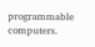programmable computers.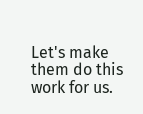Let's make them do this work for us.